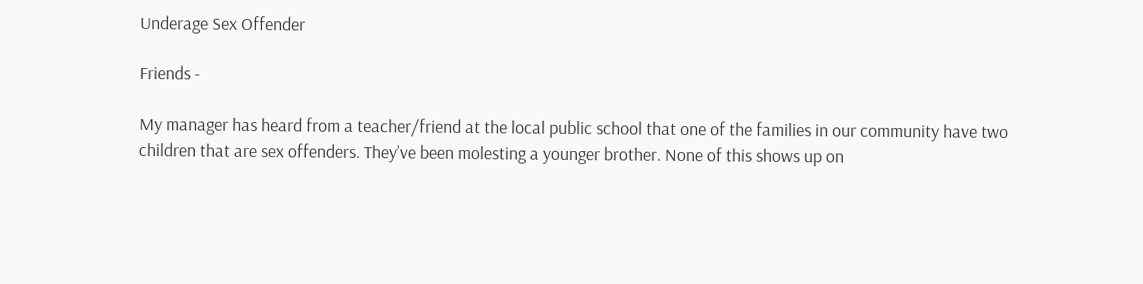Underage Sex Offender

Friends -

My manager has heard from a teacher/friend at the local public school that one of the families in our community have two children that are sex offenders. They’ve been molesting a younger brother. None of this shows up on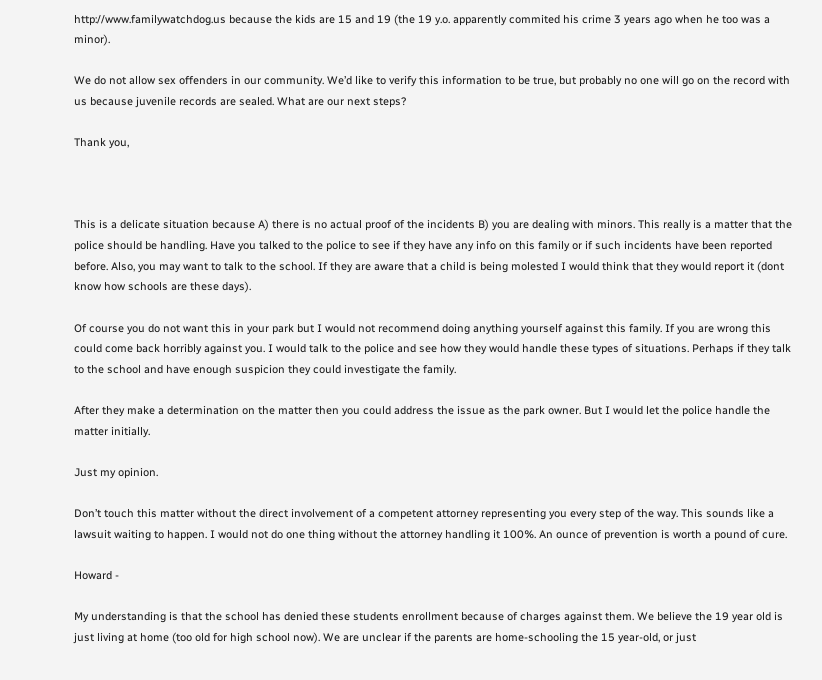http://www.familywatchdog.us because the kids are 15 and 19 (the 19 y.o. apparently commited his crime 3 years ago when he too was a minor).

We do not allow sex offenders in our community. We’d like to verify this information to be true, but probably no one will go on the record with us because juvenile records are sealed. What are our next steps?

Thank you,



This is a delicate situation because A) there is no actual proof of the incidents B) you are dealing with minors. This really is a matter that the police should be handling. Have you talked to the police to see if they have any info on this family or if such incidents have been reported before. Also, you may want to talk to the school. If they are aware that a child is being molested I would think that they would report it (dont know how schools are these days).

Of course you do not want this in your park but I would not recommend doing anything yourself against this family. If you are wrong this could come back horribly against you. I would talk to the police and see how they would handle these types of situations. Perhaps if they talk to the school and have enough suspicion they could investigate the family.

After they make a determination on the matter then you could address the issue as the park owner. But I would let the police handle the matter initially.

Just my opinion.

Don’t touch this matter without the direct involvement of a competent attorney representing you every step of the way. This sounds like a lawsuit waiting to happen. I would not do one thing without the attorney handling it 100%. An ounce of prevention is worth a pound of cure.

Howard -

My understanding is that the school has denied these students enrollment because of charges against them. We believe the 19 year old is just living at home (too old for high school now). We are unclear if the parents are home-schooling the 15 year-old, or just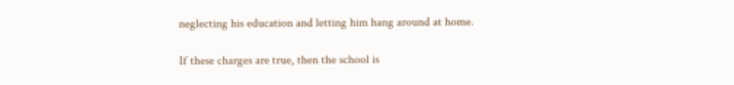neglecting his education and letting him hang around at home.

If these charges are true, then the school is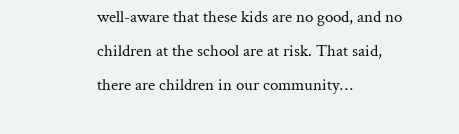well-aware that these kids are no good, and no children at the school are at risk. That said, there are children in our community…